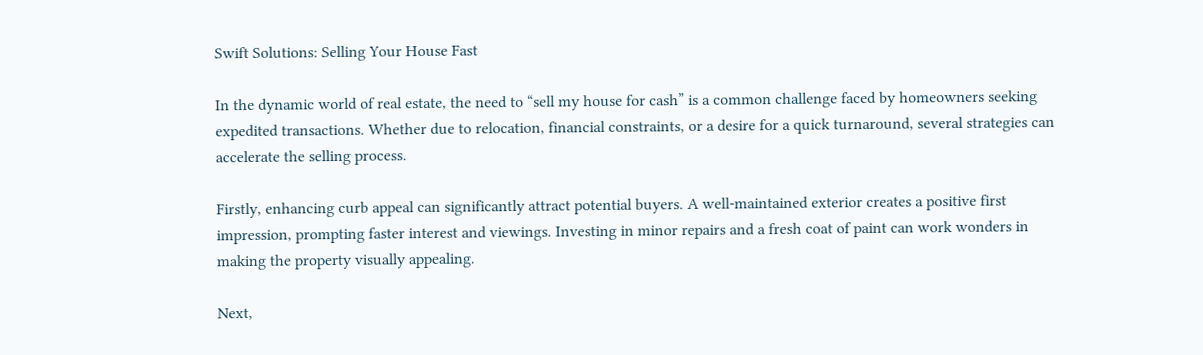Swift Solutions: Selling Your House Fast

In the dynamic world of real estate, the need to “sell my house for cash” is a common challenge faced by homeowners seeking expedited transactions. Whether due to relocation, financial constraints, or a desire for a quick turnaround, several strategies can accelerate the selling process.

Firstly, enhancing curb appeal can significantly attract potential buyers. A well-maintained exterior creates a positive first impression, prompting faster interest and viewings. Investing in minor repairs and a fresh coat of paint can work wonders in making the property visually appealing.

Next,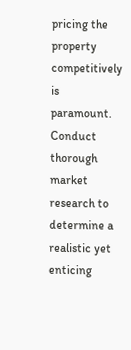pricing the property competitively is paramount. Conduct thorough market research to determine a realistic yet enticing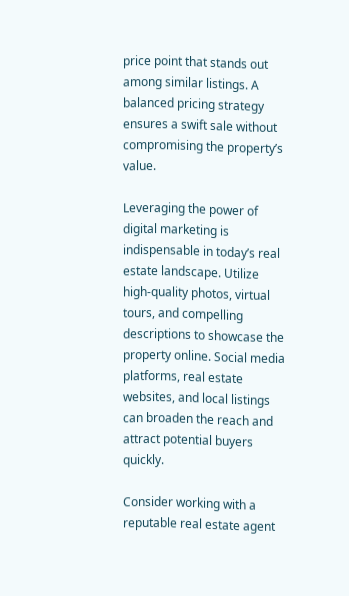price point that stands out among similar listings. A balanced pricing strategy ensures a swift sale without compromising the property’s value.

Leveraging the power of digital marketing is indispensable in today’s real estate landscape. Utilize high-quality photos, virtual tours, and compelling descriptions to showcase the property online. Social media platforms, real estate websites, and local listings can broaden the reach and attract potential buyers quickly.

Consider working with a reputable real estate agent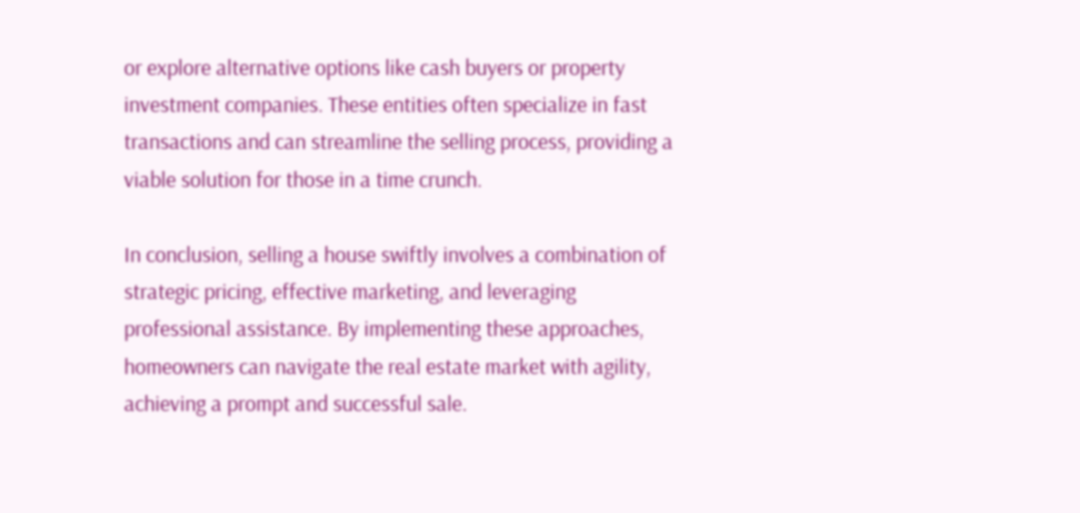or explore alternative options like cash buyers or property investment companies. These entities often specialize in fast transactions and can streamline the selling process, providing a viable solution for those in a time crunch.

In conclusion, selling a house swiftly involves a combination of strategic pricing, effective marketing, and leveraging professional assistance. By implementing these approaches, homeowners can navigate the real estate market with agility, achieving a prompt and successful sale.